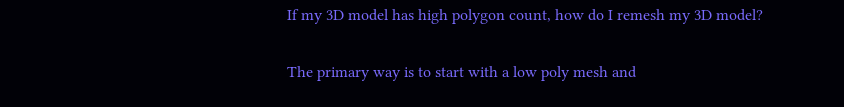If my 3D model has high polygon count, how do I remesh my 3D model?

The primary way is to start with a low poly mesh and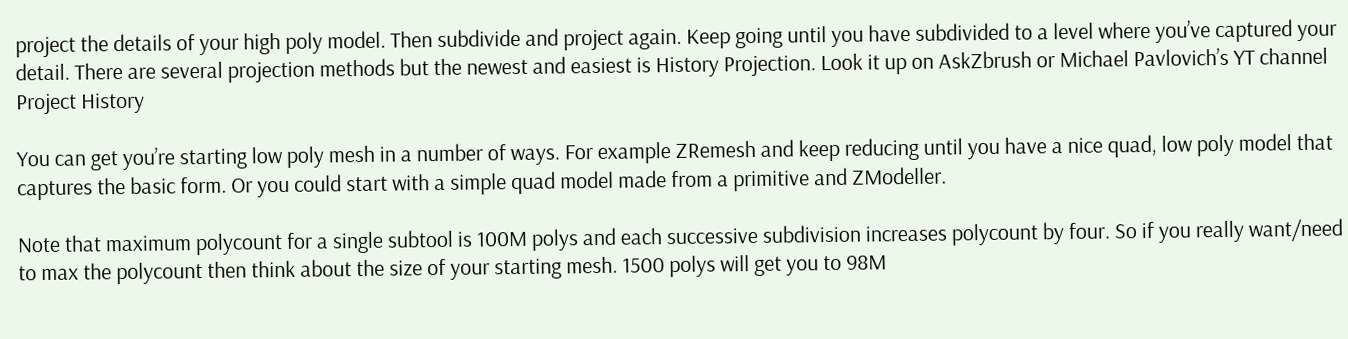project the details of your high poly model. Then subdivide and project again. Keep going until you have subdivided to a level where you’ve captured your detail. There are several projection methods but the newest and easiest is History Projection. Look it up on AskZbrush or Michael Pavlovich’s YT channel Project History

You can get you’re starting low poly mesh in a number of ways. For example ZRemesh and keep reducing until you have a nice quad, low poly model that captures the basic form. Or you could start with a simple quad model made from a primitive and ZModeller.

Note that maximum polycount for a single subtool is 100M polys and each successive subdivision increases polycount by four. So if you really want/need to max the polycount then think about the size of your starting mesh. 1500 polys will get you to 98M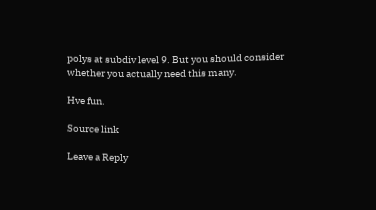polys at subdiv level 9. But you should consider whether you actually need this many.

Hve fun.

Source link

Leave a Reply